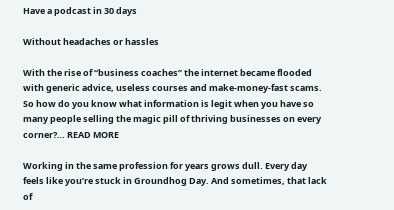Have a podcast in 30 days

Without headaches or hassles

With the rise of “business coaches” the internet became flooded with generic advice, useless courses and make-money-fast scams.
So how do you know what information is legit when you have so many people selling the magic pill of thriving businesses on every corner?… READ MORE

Working in the same profession for years grows dull. Every day feels like you’re stuck in Groundhog Day. And sometimes, that lack of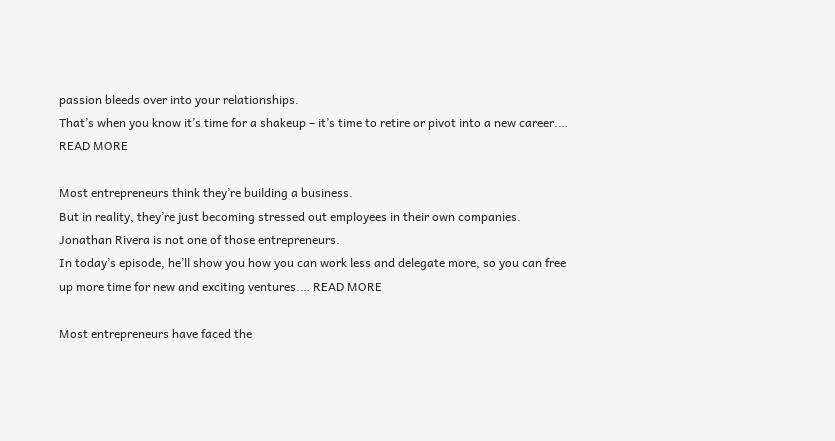passion bleeds over into your relationships.
That’s when you know it’s time for a shakeup – it’s time to retire or pivot into a new career.… READ MORE

Most entrepreneurs think they’re building a business.
But in reality, they’re just becoming stressed out employees in their own companies.
Jonathan Rivera is not one of those entrepreneurs.
In today’s episode, he’ll show you how you can work less and delegate more, so you can free up more time for new and exciting ventures.… READ MORE

Most entrepreneurs have faced the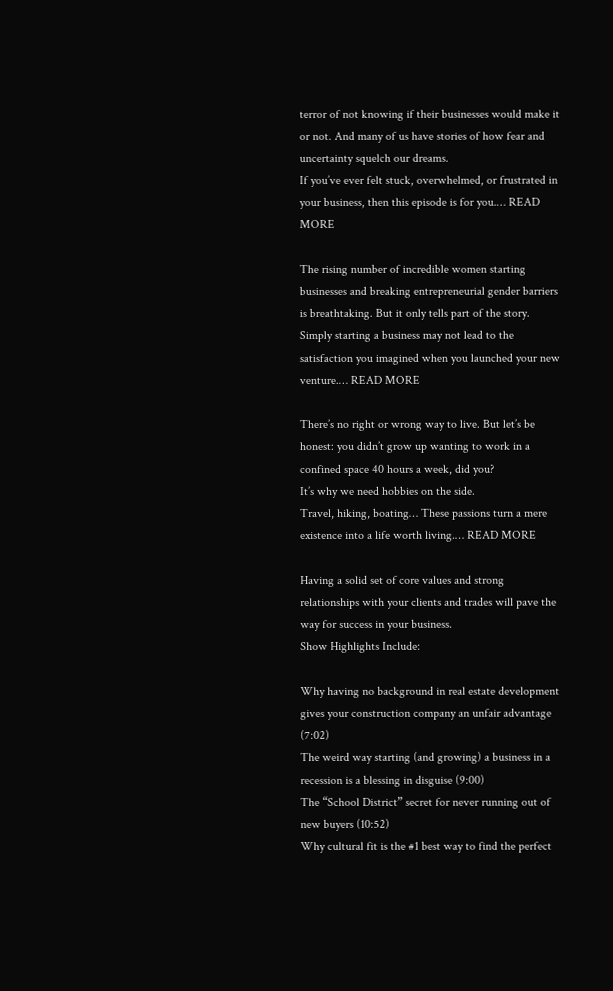terror of not knowing if their businesses would make it or not. And many of us have stories of how fear and uncertainty squelch our dreams.
If you’ve ever felt stuck, overwhelmed, or frustrated in your business, then this episode is for you.… READ MORE

The rising number of incredible women starting businesses and breaking entrepreneurial gender barriers is breathtaking. But it only tells part of the story. Simply starting a business may not lead to the satisfaction you imagined when you launched your new venture.… READ MORE

There’s no right or wrong way to live. But let’s be honest: you didn’t grow up wanting to work in a confined space 40 hours a week, did you?
It’s why we need hobbies on the side.
Travel, hiking, boating… These passions turn a mere existence into a life worth living.… READ MORE

Having a solid set of core values and strong relationships with your clients and trades will pave the way for success in your business.
Show Highlights Include:

Why having no background in real estate development gives your construction company an unfair advantage (7:02)
The weird way starting (and growing) a business in a recession is a blessing in disguise (9:00)
The “School District” secret for never running out of new buyers (10:52)
Why cultural fit is the #1 best way to find the perfect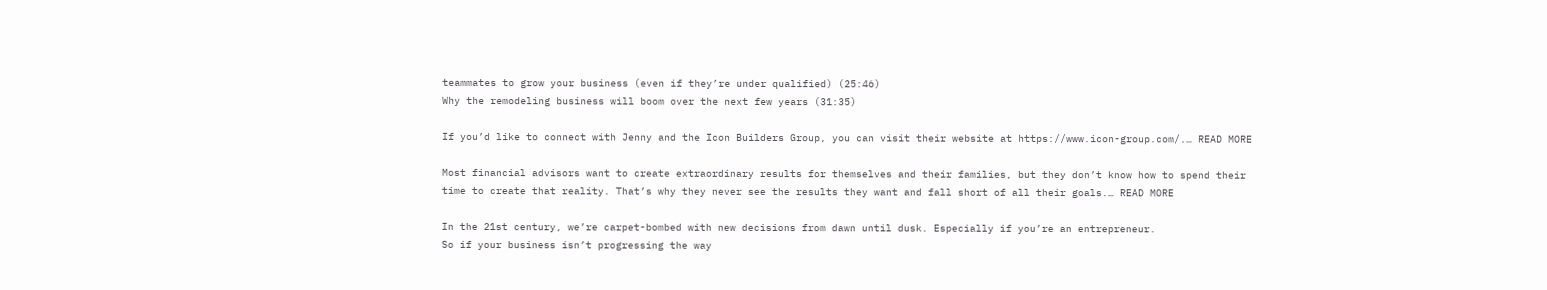teammates to grow your business (even if they’re under qualified) (25:46)
Why the remodeling business will boom over the next few years (31:35)

If you’d like to connect with Jenny and the Icon Builders Group, you can visit their website at https://www.icon-group.com/.… READ MORE

Most financial advisors want to create extraordinary results for themselves and their families, but they don’t know how to spend their time to create that reality. That’s why they never see the results they want and fall short of all their goals.… READ MORE

In the 21st century, we’re carpet-bombed with new decisions from dawn until dusk. Especially if you’re an entrepreneur.
So if your business isn’t progressing the way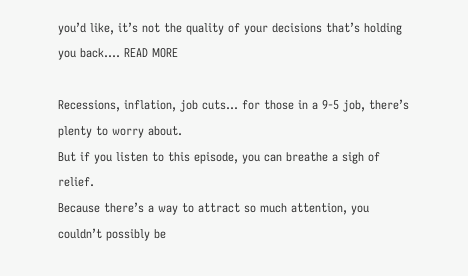you’d like, it’s not the quality of your decisions that’s holding you back.… READ MORE

Recessions, inflation, job cuts… for those in a 9-5 job, there’s plenty to worry about.
But if you listen to this episode, you can breathe a sigh of relief.
Because there’s a way to attract so much attention, you couldn’t possibly be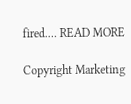fired.… READ MORE

Copyright Marketing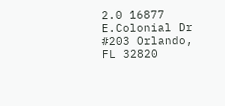2.0 16877 E.Colonial Dr #203 Orlando, FL 32820